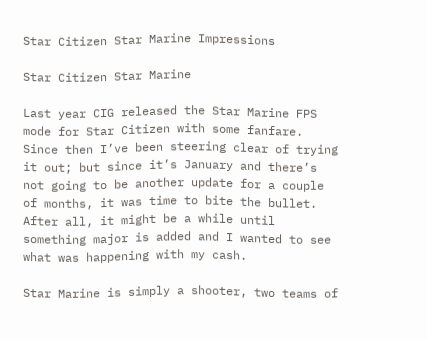Star Citizen Star Marine Impressions

Star Citizen Star Marine

Last year CIG released the Star Marine FPS mode for Star Citizen with some fanfare. Since then I’ve been steering clear of trying it out; but since it’s January and there’s not going to be another update for a couple of months, it was time to bite the bullet. After all, it might be a while until something major is added and I wanted to see what was happening with my cash.

Star Marine is simply a shooter, two teams of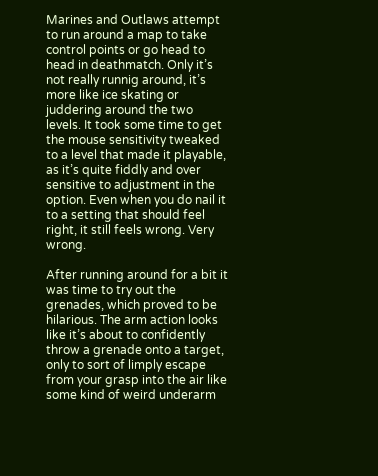Marines and Outlaws attempt to run around a map to take control points or go head to head in deathmatch. Only it’s not really runnig around, it’s more like ice skating or juddering around the two levels. It took some time to get the mouse sensitivity tweaked to a level that made it playable, as it’s quite fiddly and over sensitive to adjustment in the option. Even when you do nail it to a setting that should feel right, it still feels wrong. Very wrong.

After running around for a bit it was time to try out the grenades, which proved to be hilarious. The arm action looks like it’s about to confidently throw a grenade onto a target, only to sort of limply escape from your grasp into the air like some kind of weird underarm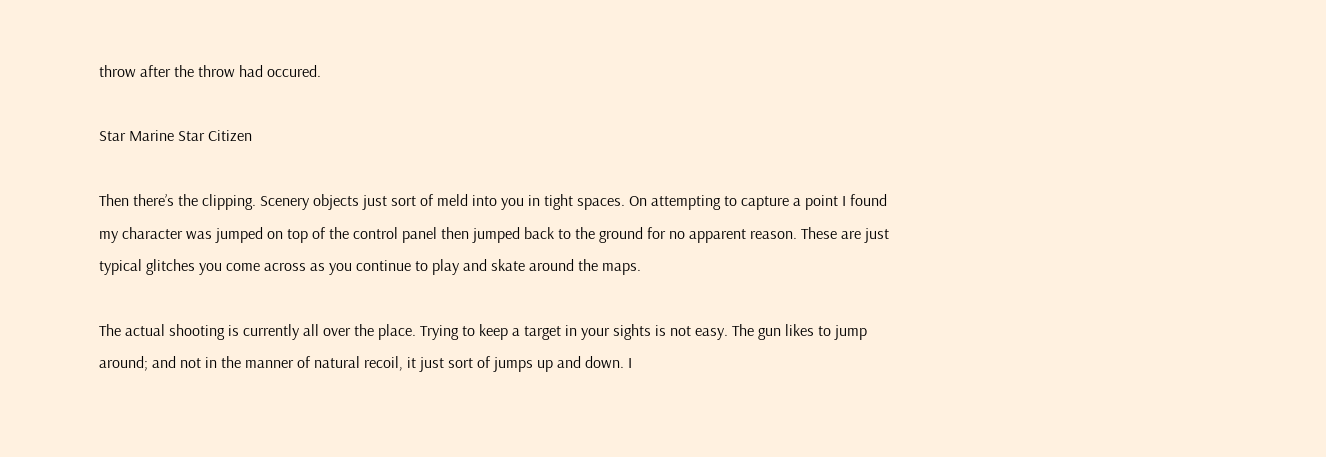throw after the throw had occured.

Star Marine Star Citizen

Then there’s the clipping. Scenery objects just sort of meld into you in tight spaces. On attempting to capture a point I found my character was jumped on top of the control panel then jumped back to the ground for no apparent reason. These are just typical glitches you come across as you continue to play and skate around the maps.

The actual shooting is currently all over the place. Trying to keep a target in your sights is not easy. The gun likes to jump around; and not in the manner of natural recoil, it just sort of jumps up and down. I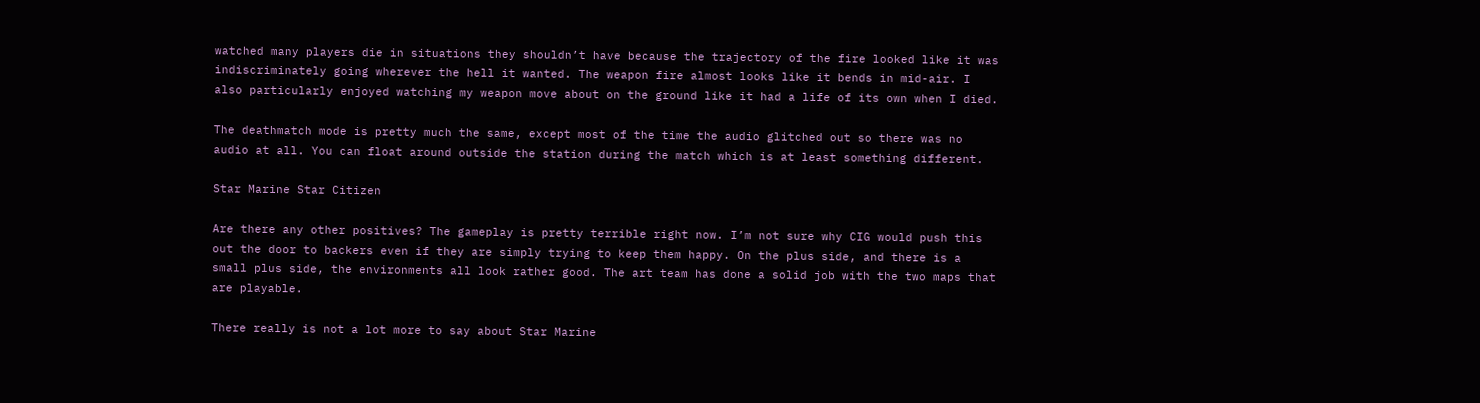watched many players die in situations they shouldn’t have because the trajectory of the fire looked like it was indiscriminately going wherever the hell it wanted. The weapon fire almost looks like it bends in mid-air. I also particularly enjoyed watching my weapon move about on the ground like it had a life of its own when I died.

The deathmatch mode is pretty much the same, except most of the time the audio glitched out so there was no audio at all. You can float around outside the station during the match which is at least something different.

Star Marine Star Citizen

Are there any other positives? The gameplay is pretty terrible right now. I’m not sure why CIG would push this out the door to backers even if they are simply trying to keep them happy. On the plus side, and there is a small plus side, the environments all look rather good. The art team has done a solid job with the two maps that are playable.

There really is not a lot more to say about Star Marine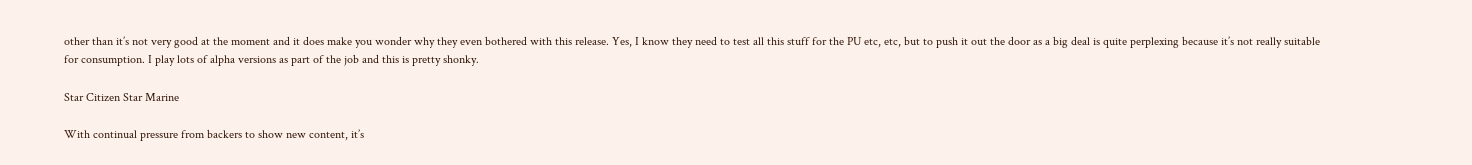other than it’s not very good at the moment and it does make you wonder why they even bothered with this release. Yes, I know they need to test all this stuff for the PU etc, etc, but to push it out the door as a big deal is quite perplexing because it’s not really suitable for consumption. I play lots of alpha versions as part of the job and this is pretty shonky.

Star Citizen Star Marine

With continual pressure from backers to show new content, it’s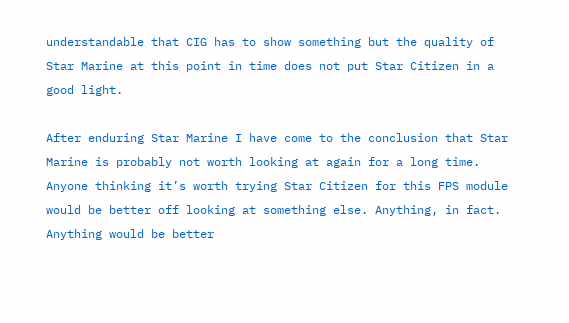understandable that CIG has to show something but the quality of Star Marine at this point in time does not put Star Citizen in a good light.

After enduring Star Marine I have come to the conclusion that Star Marine is probably not worth looking at again for a long time. Anyone thinking it’s worth trying Star Citizen for this FPS module would be better off looking at something else. Anything, in fact. Anything would be better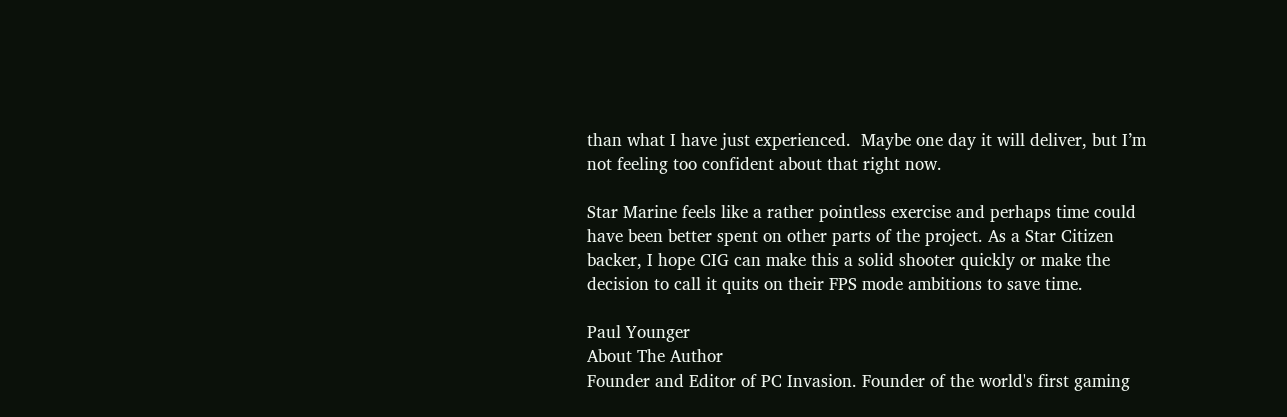than what I have just experienced.  Maybe one day it will deliver, but I’m not feeling too confident about that right now.

Star Marine feels like a rather pointless exercise and perhaps time could have been better spent on other parts of the project. As a Star Citizen backer, I hope CIG can make this a solid shooter quickly or make the decision to call it quits on their FPS mode ambitions to save time.

Paul Younger
About The Author
Founder and Editor of PC Invasion. Founder of the world's first gaming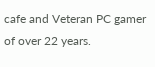cafe and Veteran PC gamer of over 22 years.